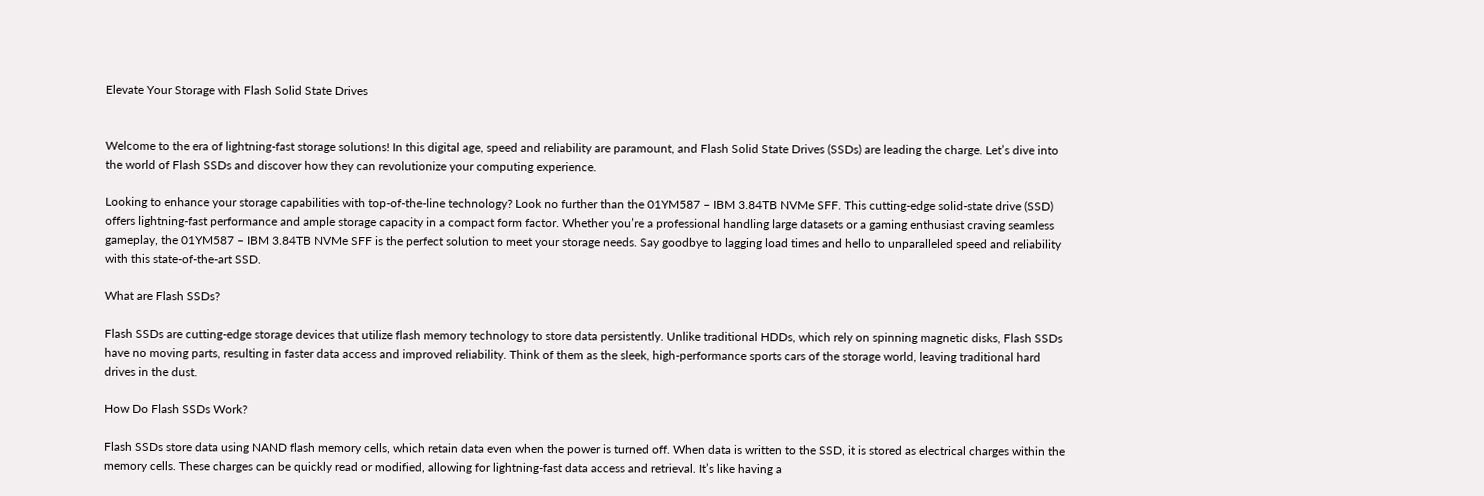Elevate Your Storage with Flash Solid State Drives


Welcome to the era of lightning-fast storage solutions! In this digital age, speed and reliability are paramount, and Flash Solid State Drives (SSDs) are leading the charge. Let’s dive into the world of Flash SSDs and discover how they can revolutionize your computing experience.

Looking to enhance your storage capabilities with top-of-the-line technology? Look no further than the 01YM587 – IBM 3.84TB NVMe SFF. This cutting-edge solid-state drive (SSD) offers lightning-fast performance and ample storage capacity in a compact form factor. Whether you’re a professional handling large datasets or a gaming enthusiast craving seamless gameplay, the 01YM587 – IBM 3.84TB NVMe SFF is the perfect solution to meet your storage needs. Say goodbye to lagging load times and hello to unparalleled speed and reliability with this state-of-the-art SSD.

What are Flash SSDs?

Flash SSDs are cutting-edge storage devices that utilize flash memory technology to store data persistently. Unlike traditional HDDs, which rely on spinning magnetic disks, Flash SSDs have no moving parts, resulting in faster data access and improved reliability. Think of them as the sleek, high-performance sports cars of the storage world, leaving traditional hard drives in the dust.

How Do Flash SSDs Work?

Flash SSDs store data using NAND flash memory cells, which retain data even when the power is turned off. When data is written to the SSD, it is stored as electrical charges within the memory cells. These charges can be quickly read or modified, allowing for lightning-fast data access and retrieval. It’s like having a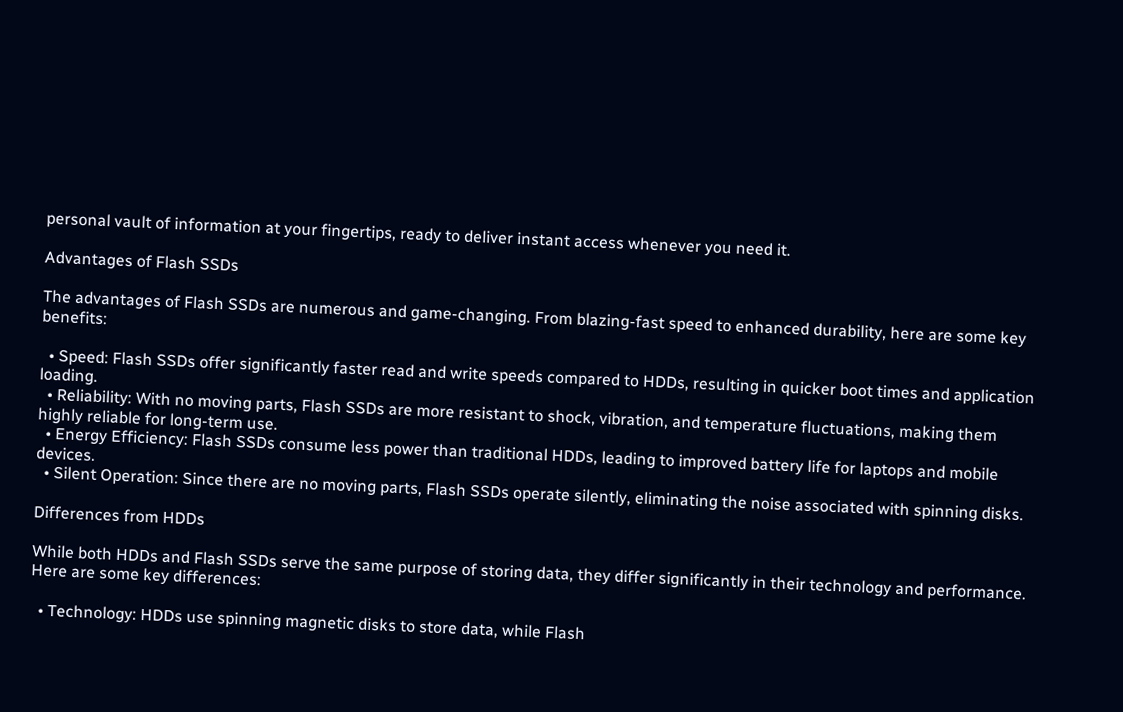personal vault of information at your fingertips, ready to deliver instant access whenever you need it.

Advantages of Flash SSDs

The advantages of Flash SSDs are numerous and game-changing. From blazing-fast speed to enhanced durability, here are some key benefits:

  • Speed: Flash SSDs offer significantly faster read and write speeds compared to HDDs, resulting in quicker boot times and application loading.
  • Reliability: With no moving parts, Flash SSDs are more resistant to shock, vibration, and temperature fluctuations, making them highly reliable for long-term use.
  • Energy Efficiency: Flash SSDs consume less power than traditional HDDs, leading to improved battery life for laptops and mobile devices.
  • Silent Operation: Since there are no moving parts, Flash SSDs operate silently, eliminating the noise associated with spinning disks.

Differences from HDDs

While both HDDs and Flash SSDs serve the same purpose of storing data, they differ significantly in their technology and performance. Here are some key differences:

  • Technology: HDDs use spinning magnetic disks to store data, while Flash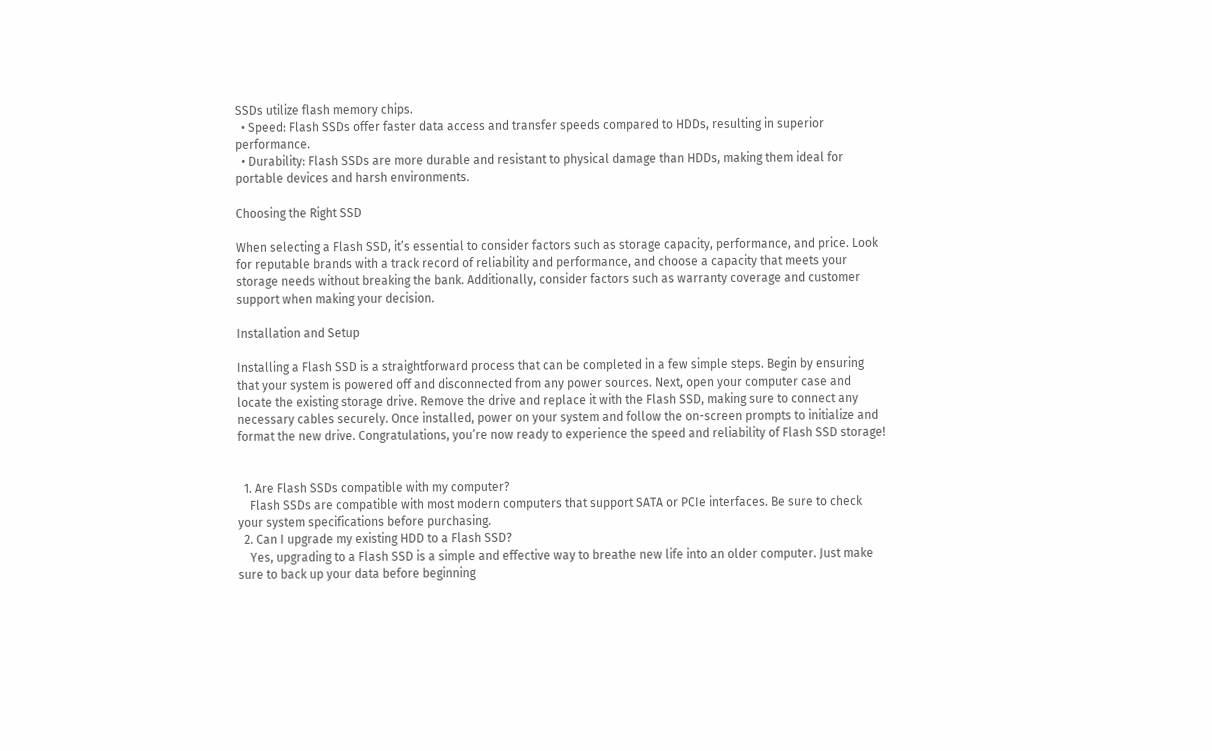SSDs utilize flash memory chips.
  • Speed: Flash SSDs offer faster data access and transfer speeds compared to HDDs, resulting in superior performance.
  • Durability: Flash SSDs are more durable and resistant to physical damage than HDDs, making them ideal for portable devices and harsh environments.

Choosing the Right SSD

When selecting a Flash SSD, it’s essential to consider factors such as storage capacity, performance, and price. Look for reputable brands with a track record of reliability and performance, and choose a capacity that meets your storage needs without breaking the bank. Additionally, consider factors such as warranty coverage and customer support when making your decision.

Installation and Setup

Installing a Flash SSD is a straightforward process that can be completed in a few simple steps. Begin by ensuring that your system is powered off and disconnected from any power sources. Next, open your computer case and locate the existing storage drive. Remove the drive and replace it with the Flash SSD, making sure to connect any necessary cables securely. Once installed, power on your system and follow the on-screen prompts to initialize and format the new drive. Congratulations, you’re now ready to experience the speed and reliability of Flash SSD storage!


  1. Are Flash SSDs compatible with my computer?
    Flash SSDs are compatible with most modern computers that support SATA or PCIe interfaces. Be sure to check your system specifications before purchasing.
  2. Can I upgrade my existing HDD to a Flash SSD?
    Yes, upgrading to a Flash SSD is a simple and effective way to breathe new life into an older computer. Just make sure to back up your data before beginning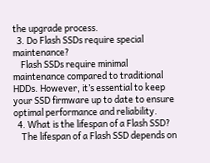the upgrade process.
  3. Do Flash SSDs require special maintenance?
    Flash SSDs require minimal maintenance compared to traditional HDDs. However, it’s essential to keep your SSD firmware up to date to ensure optimal performance and reliability.
  4. What is the lifespan of a Flash SSD?
    The lifespan of a Flash SSD depends on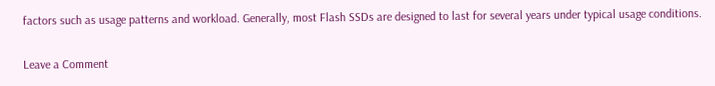factors such as usage patterns and workload. Generally, most Flash SSDs are designed to last for several years under typical usage conditions.

Leave a Comment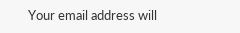Your email address will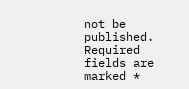not be published. Required fields are marked *